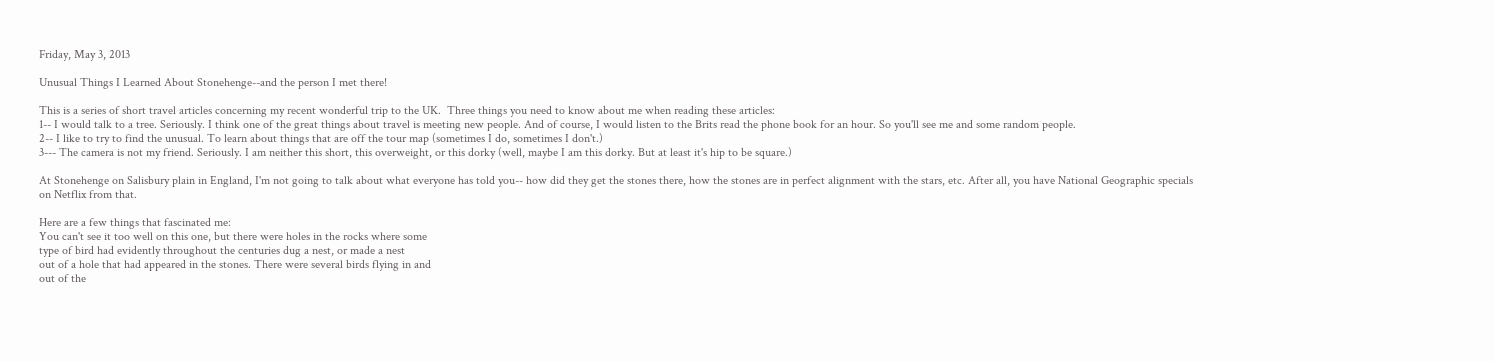Friday, May 3, 2013

Unusual Things I Learned About Stonehenge--and the person I met there!

This is a series of short travel articles concerning my recent wonderful trip to the UK.  Three things you need to know about me when reading these articles:
1-- I would talk to a tree. Seriously. I think one of the great things about travel is meeting new people. And of course, I would listen to the Brits read the phone book for an hour. So you'll see me and some random people.
2-- I like to try to find the unusual. To learn about things that are off the tour map (sometimes I do, sometimes I don't.)
3--- The camera is not my friend. Seriously. I am neither this short, this overweight, or this dorky (well, maybe I am this dorky. But at least it's hip to be square.)

At Stonehenge on Salisbury plain in England, I'm not going to talk about what everyone has told you-- how did they get the stones there, how the stones are in perfect alignment with the stars, etc. After all, you have National Geographic specials on Netflix from that.

Here are a few things that fascinated me:
You can't see it too well on this one, but there were holes in the rocks where some
type of bird had evidently throughout the centuries dug a nest, or made a nest
out of a hole that had appeared in the stones. There were several birds flying in and
out of the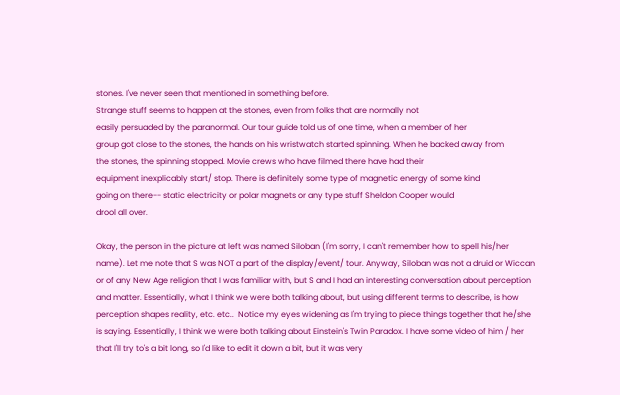stones. I've never seen that mentioned in something before.
Strange stuff seems to happen at the stones, even from folks that are normally not
easily persuaded by the paranormal. Our tour guide told us of one time, when a member of her
group got close to the stones, the hands on his wristwatch started spinning. When he backed away from
the stones, the spinning stopped. Movie crews who have filmed there have had their
equipment inexplicably start/ stop. There is definitely some type of magnetic energy of some kind
going on there-- static electricity or polar magnets or any type stuff Sheldon Cooper would
drool all over.

Okay, the person in the picture at left was named Siloban (I'm sorry, I can't remember how to spell his/her name). Let me note that S was NOT a part of the display/event/ tour. Anyway, Siloban was not a druid or Wiccan or of any New Age religion that I was familiar with, but S and I had an interesting conversation about perception and matter. Essentially, what I think we were both talking about, but using different terms to describe, is how perception shapes reality, etc. etc..  Notice my eyes widening as I'm trying to piece things together that he/she is saying. Essentially, I think we were both talking about Einstein's Twin Paradox. I have some video of him / her that I'll try to's a bit long, so I'd like to edit it down a bit, but it was very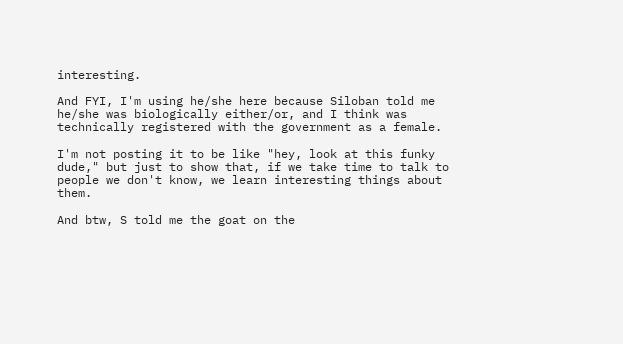interesting.

And FYI, I'm using he/she here because Siloban told me he/she was biologically either/or, and I think was technically registered with the government as a female.

I'm not posting it to be like "hey, look at this funky dude," but just to show that, if we take time to talk to people we don't know, we learn interesting things about them.

And btw, S told me the goat on the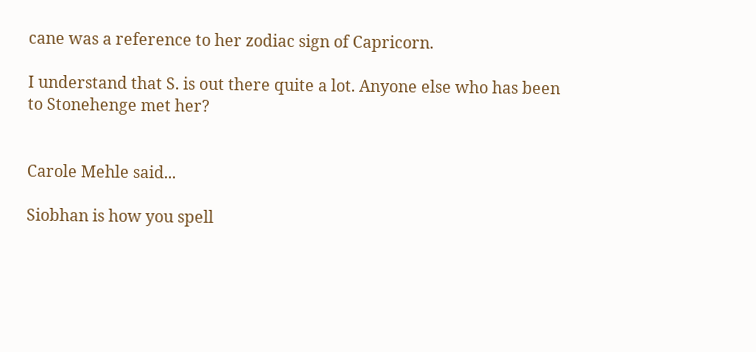cane was a reference to her zodiac sign of Capricorn.

I understand that S. is out there quite a lot. Anyone else who has been to Stonehenge met her?


Carole Mehle said...

Siobhan is how you spell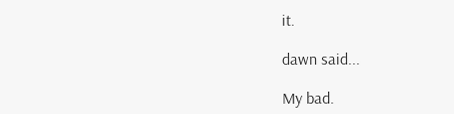it.

dawn said...

My bad.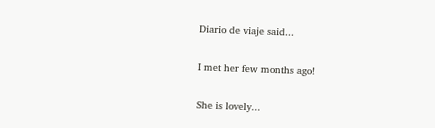Diario de viaje said...

I met her few months ago!

She is lovely...